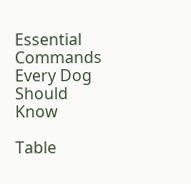Essential Commands Every Dog Should Know

Table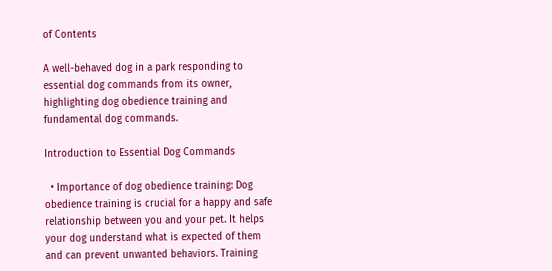of Contents

A well-behaved dog in a park responding to essential dog commands from its owner, highlighting dog obedience training and fundamental dog commands.

Introduction to Essential Dog Commands

  • Importance of dog obedience training: Dog obedience training is crucial for a happy and safe relationship between you and your pet. It helps your dog understand what is expected of them and can prevent unwanted behaviors. Training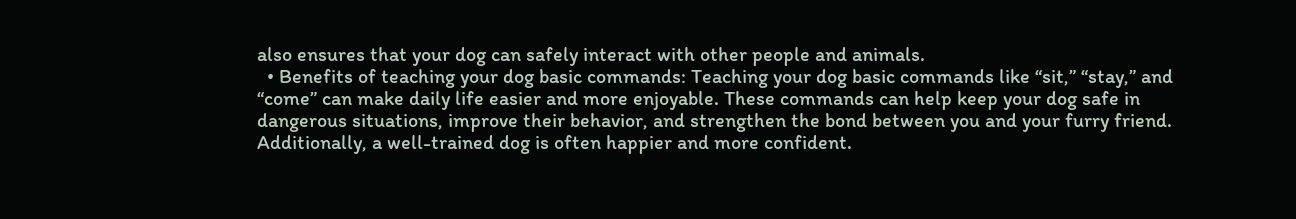also ensures that your dog can safely interact with other people and animals.
  • Benefits of teaching your dog basic commands: Teaching your dog basic commands like “sit,” “stay,” and “come” can make daily life easier and more enjoyable. These commands can help keep your dog safe in dangerous situations, improve their behavior, and strengthen the bond between you and your furry friend. Additionally, a well-trained dog is often happier and more confident.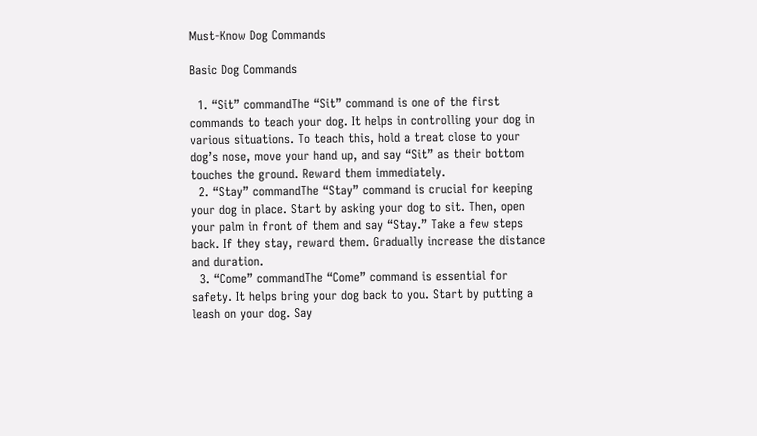Must-Know Dog Commands

Basic Dog Commands

  1. “Sit” commandThe “Sit” command is one of the first commands to teach your dog. It helps in controlling your dog in various situations. To teach this, hold a treat close to your dog’s nose, move your hand up, and say “Sit” as their bottom touches the ground. Reward them immediately.
  2. “Stay” commandThe “Stay” command is crucial for keeping your dog in place. Start by asking your dog to sit. Then, open your palm in front of them and say “Stay.” Take a few steps back. If they stay, reward them. Gradually increase the distance and duration.
  3. “Come” commandThe “Come” command is essential for safety. It helps bring your dog back to you. Start by putting a leash on your dog. Say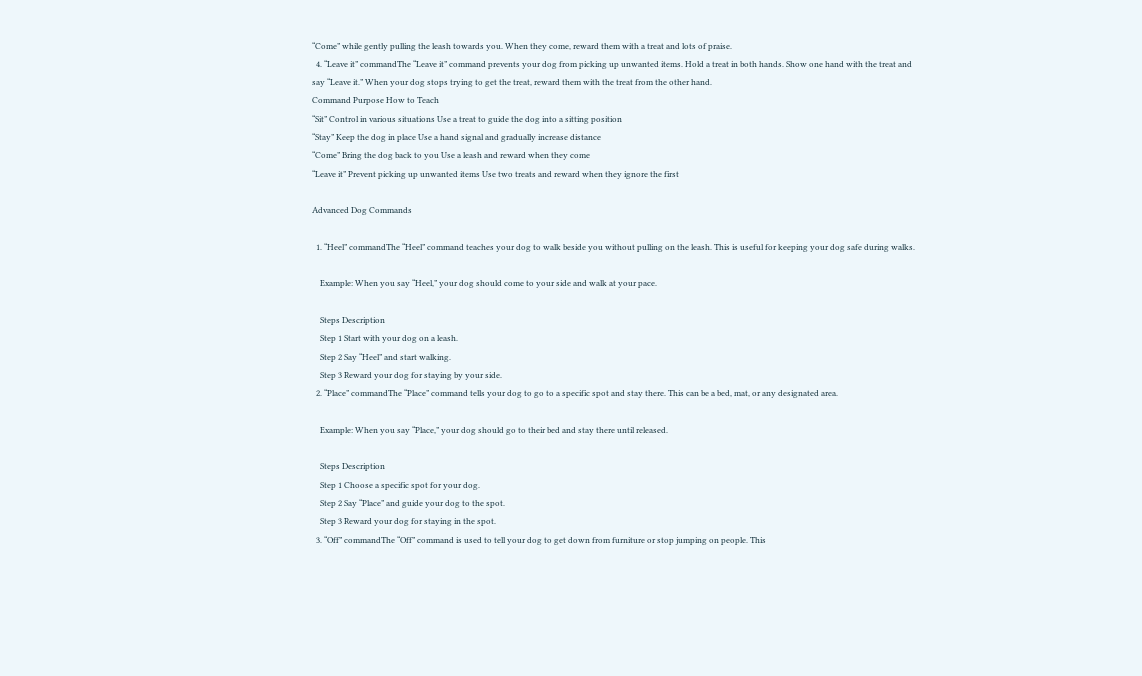“Come” while gently pulling the leash towards you. When they come, reward them with a treat and lots of praise.
  4. “Leave it” commandThe “Leave it” command prevents your dog from picking up unwanted items. Hold a treat in both hands. Show one hand with the treat and say “Leave it.” When your dog stops trying to get the treat, reward them with the treat from the other hand.
Command Purpose How to Teach
“Sit” Control in various situations Use a treat to guide the dog into a sitting position
“Stay” Keep the dog in place Use a hand signal and gradually increase distance
“Come” Bring the dog back to you Use a leash and reward when they come
“Leave it” Prevent picking up unwanted items Use two treats and reward when they ignore the first

Advanced Dog Commands

  1. “Heel” commandThe “Heel” command teaches your dog to walk beside you without pulling on the leash. This is useful for keeping your dog safe during walks.

    Example: When you say “Heel,” your dog should come to your side and walk at your pace.

    Steps Description
    Step 1 Start with your dog on a leash.
    Step 2 Say “Heel” and start walking.
    Step 3 Reward your dog for staying by your side.
  2. “Place” commandThe “Place” command tells your dog to go to a specific spot and stay there. This can be a bed, mat, or any designated area.

    Example: When you say “Place,” your dog should go to their bed and stay there until released.

    Steps Description
    Step 1 Choose a specific spot for your dog.
    Step 2 Say “Place” and guide your dog to the spot.
    Step 3 Reward your dog for staying in the spot.
  3. “Off” commandThe “Off” command is used to tell your dog to get down from furniture or stop jumping on people. This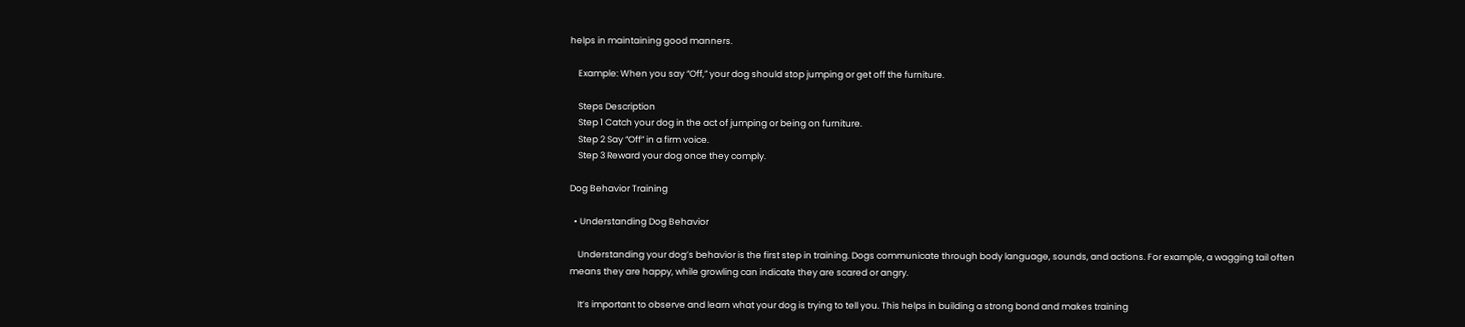helps in maintaining good manners.

    Example: When you say “Off,” your dog should stop jumping or get off the furniture.

    Steps Description
    Step 1 Catch your dog in the act of jumping or being on furniture.
    Step 2 Say “Off” in a firm voice.
    Step 3 Reward your dog once they comply.

Dog Behavior Training

  • Understanding Dog Behavior

    Understanding your dog’s behavior is the first step in training. Dogs communicate through body language, sounds, and actions. For example, a wagging tail often means they are happy, while growling can indicate they are scared or angry.

    It’s important to observe and learn what your dog is trying to tell you. This helps in building a strong bond and makes training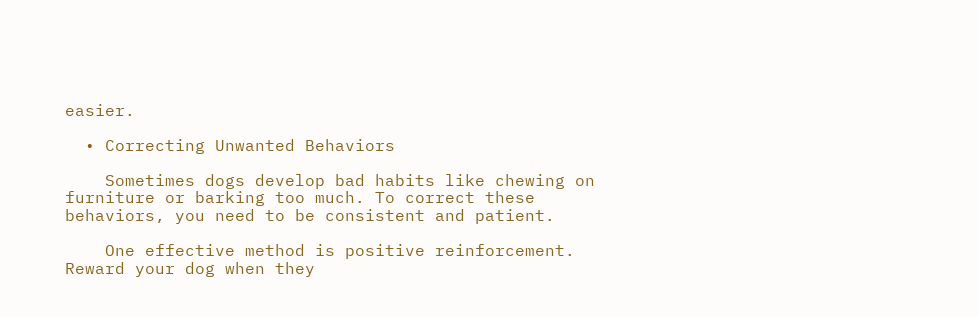easier.

  • Correcting Unwanted Behaviors

    Sometimes dogs develop bad habits like chewing on furniture or barking too much. To correct these behaviors, you need to be consistent and patient.

    One effective method is positive reinforcement. Reward your dog when they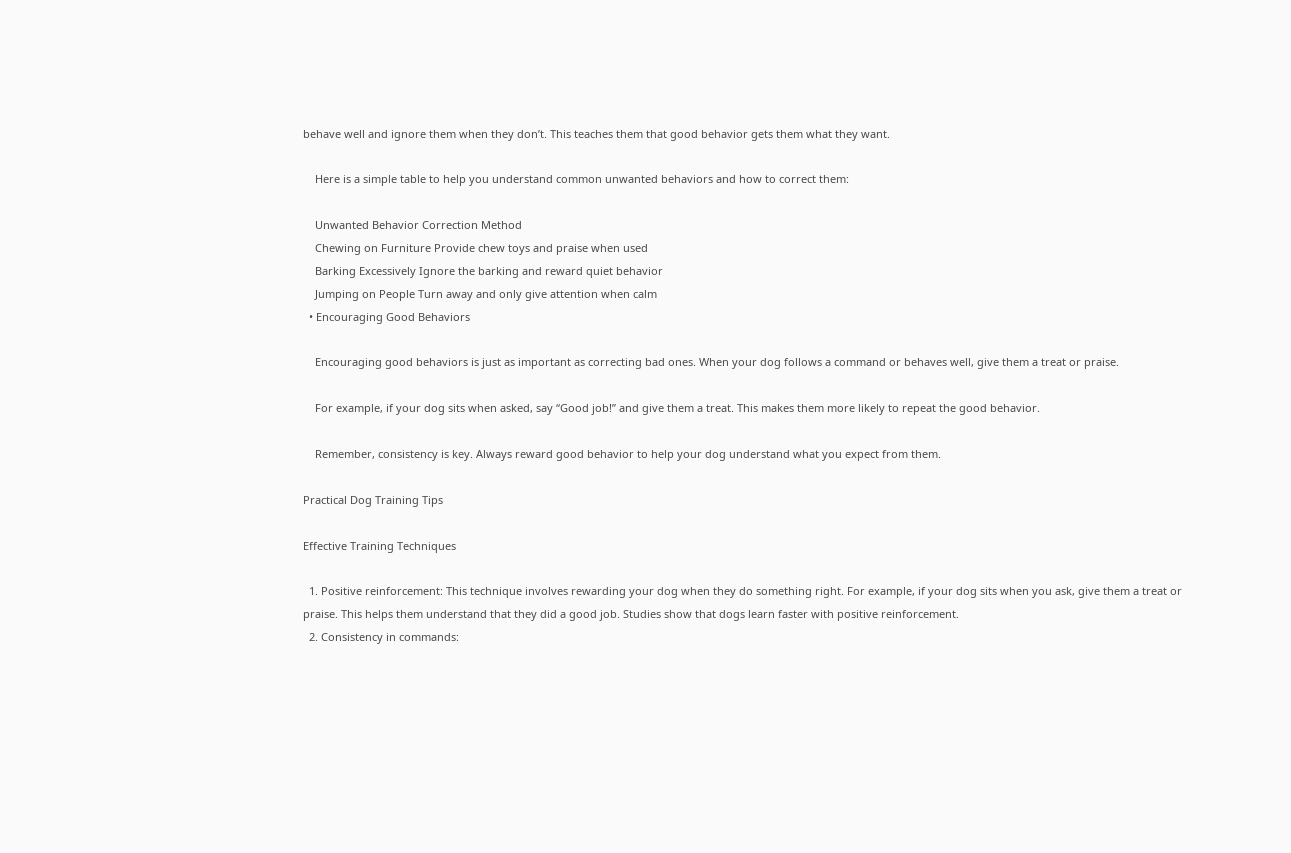behave well and ignore them when they don’t. This teaches them that good behavior gets them what they want.

    Here is a simple table to help you understand common unwanted behaviors and how to correct them:

    Unwanted Behavior Correction Method
    Chewing on Furniture Provide chew toys and praise when used
    Barking Excessively Ignore the barking and reward quiet behavior
    Jumping on People Turn away and only give attention when calm
  • Encouraging Good Behaviors

    Encouraging good behaviors is just as important as correcting bad ones. When your dog follows a command or behaves well, give them a treat or praise.

    For example, if your dog sits when asked, say “Good job!” and give them a treat. This makes them more likely to repeat the good behavior.

    Remember, consistency is key. Always reward good behavior to help your dog understand what you expect from them.

Practical Dog Training Tips

Effective Training Techniques

  1. Positive reinforcement: This technique involves rewarding your dog when they do something right. For example, if your dog sits when you ask, give them a treat or praise. This helps them understand that they did a good job. Studies show that dogs learn faster with positive reinforcement.
  2. Consistency in commands: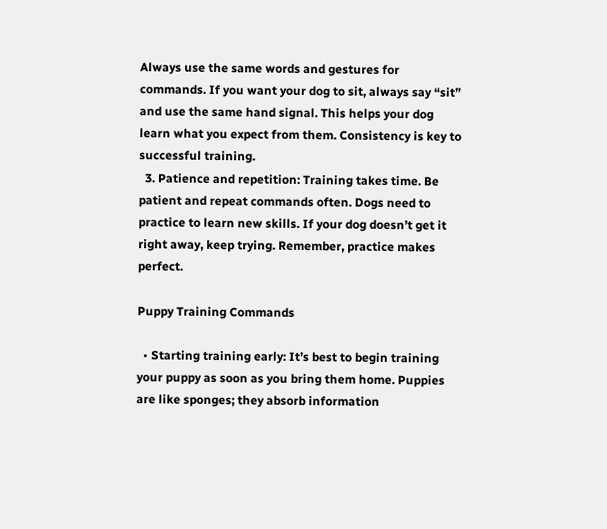Always use the same words and gestures for commands. If you want your dog to sit, always say “sit” and use the same hand signal. This helps your dog learn what you expect from them. Consistency is key to successful training.
  3. Patience and repetition: Training takes time. Be patient and repeat commands often. Dogs need to practice to learn new skills. If your dog doesn’t get it right away, keep trying. Remember, practice makes perfect.

Puppy Training Commands

  • Starting training early: It’s best to begin training your puppy as soon as you bring them home. Puppies are like sponges; they absorb information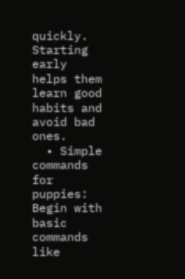quickly. Starting early helps them learn good habits and avoid bad ones.
  • Simple commands for puppies: Begin with basic commands like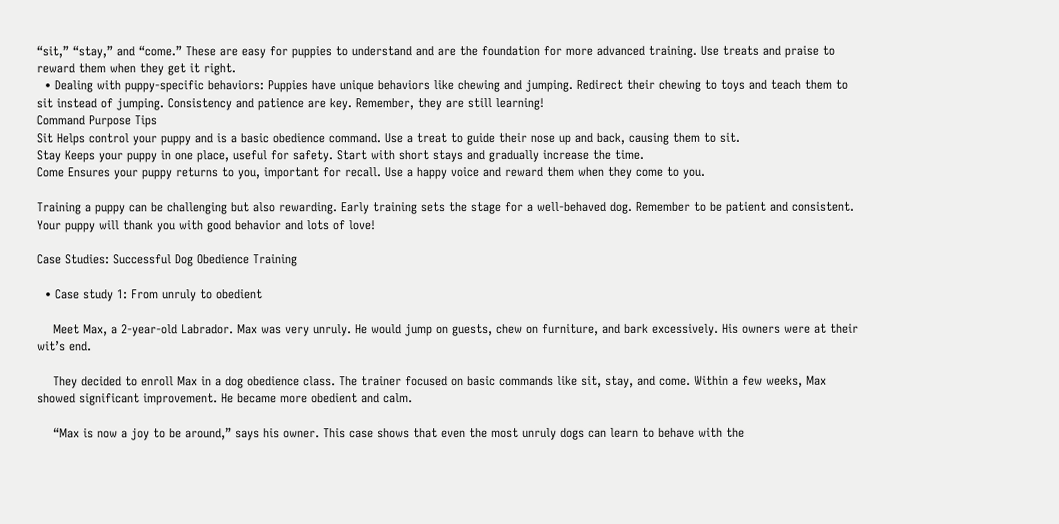“sit,” “stay,” and “come.” These are easy for puppies to understand and are the foundation for more advanced training. Use treats and praise to reward them when they get it right.
  • Dealing with puppy-specific behaviors: Puppies have unique behaviors like chewing and jumping. Redirect their chewing to toys and teach them to sit instead of jumping. Consistency and patience are key. Remember, they are still learning!
Command Purpose Tips
Sit Helps control your puppy and is a basic obedience command. Use a treat to guide their nose up and back, causing them to sit.
Stay Keeps your puppy in one place, useful for safety. Start with short stays and gradually increase the time.
Come Ensures your puppy returns to you, important for recall. Use a happy voice and reward them when they come to you.

Training a puppy can be challenging but also rewarding. Early training sets the stage for a well-behaved dog. Remember to be patient and consistent. Your puppy will thank you with good behavior and lots of love!

Case Studies: Successful Dog Obedience Training

  • Case study 1: From unruly to obedient

    Meet Max, a 2-year-old Labrador. Max was very unruly. He would jump on guests, chew on furniture, and bark excessively. His owners were at their wit’s end.

    They decided to enroll Max in a dog obedience class. The trainer focused on basic commands like sit, stay, and come. Within a few weeks, Max showed significant improvement. He became more obedient and calm.

    “Max is now a joy to be around,” says his owner. This case shows that even the most unruly dogs can learn to behave with the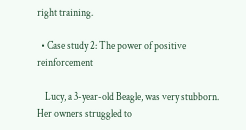right training.

  • Case study 2: The power of positive reinforcement

    Lucy, a 3-year-old Beagle, was very stubborn. Her owners struggled to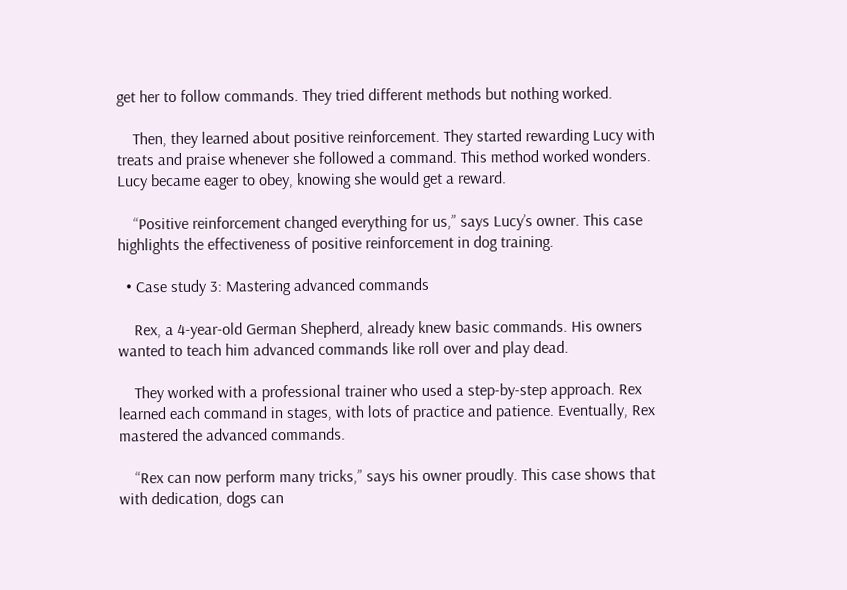get her to follow commands. They tried different methods but nothing worked.

    Then, they learned about positive reinforcement. They started rewarding Lucy with treats and praise whenever she followed a command. This method worked wonders. Lucy became eager to obey, knowing she would get a reward.

    “Positive reinforcement changed everything for us,” says Lucy’s owner. This case highlights the effectiveness of positive reinforcement in dog training.

  • Case study 3: Mastering advanced commands

    Rex, a 4-year-old German Shepherd, already knew basic commands. His owners wanted to teach him advanced commands like roll over and play dead.

    They worked with a professional trainer who used a step-by-step approach. Rex learned each command in stages, with lots of practice and patience. Eventually, Rex mastered the advanced commands.

    “Rex can now perform many tricks,” says his owner proudly. This case shows that with dedication, dogs can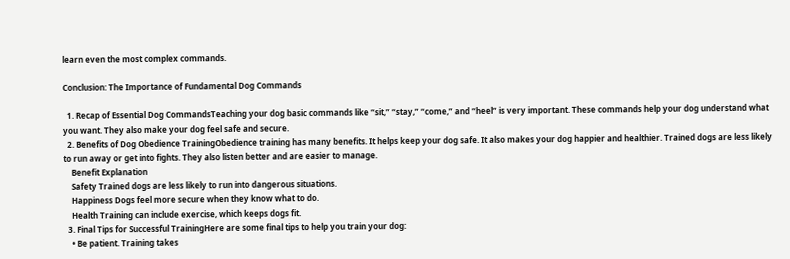learn even the most complex commands.

Conclusion: The Importance of Fundamental Dog Commands

  1. Recap of Essential Dog CommandsTeaching your dog basic commands like “sit,” “stay,” “come,” and “heel” is very important. These commands help your dog understand what you want. They also make your dog feel safe and secure.
  2. Benefits of Dog Obedience TrainingObedience training has many benefits. It helps keep your dog safe. It also makes your dog happier and healthier. Trained dogs are less likely to run away or get into fights. They also listen better and are easier to manage.
    Benefit Explanation
    Safety Trained dogs are less likely to run into dangerous situations.
    Happiness Dogs feel more secure when they know what to do.
    Health Training can include exercise, which keeps dogs fit.
  3. Final Tips for Successful TrainingHere are some final tips to help you train your dog:
    • Be patient. Training takes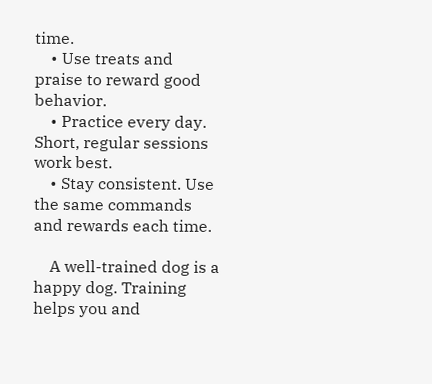time.
    • Use treats and praise to reward good behavior.
    • Practice every day. Short, regular sessions work best.
    • Stay consistent. Use the same commands and rewards each time.

    A well-trained dog is a happy dog. Training helps you and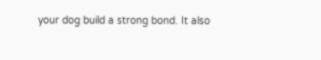your dog build a strong bond. It also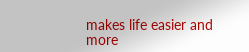makes life easier and more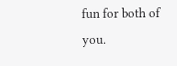fun for both of you.